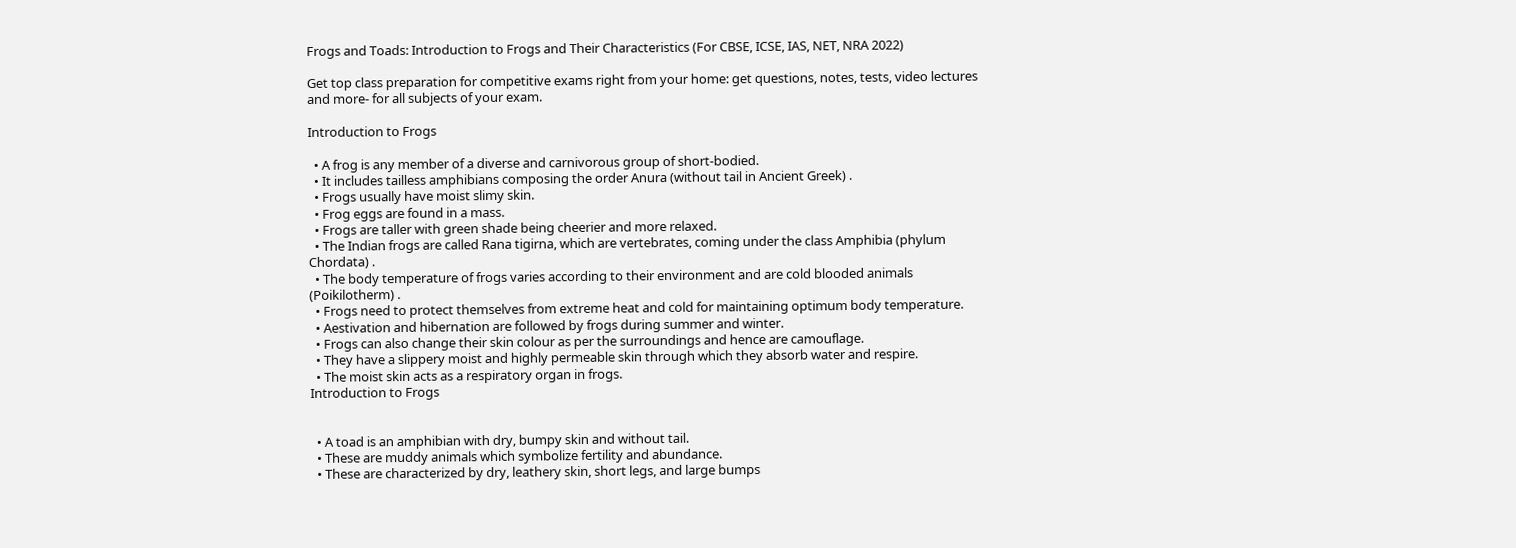Frogs and Toads: Introduction to Frogs and Their Characteristics (For CBSE, ICSE, IAS, NET, NRA 2022)

Get top class preparation for competitive exams right from your home: get questions, notes, tests, video lectures and more- for all subjects of your exam.

Introduction to Frogs

  • A frog is any member of a diverse and carnivorous group of short-bodied.
  • It includes tailless amphibians composing the order Anura (without tail in Ancient Greek) .
  • Frogs usually have moist slimy skin.
  • Frog eggs are found in a mass.
  • Frogs are taller with green shade being cheerier and more relaxed.
  • The Indian frogs are called Rana tigirna, which are vertebrates, coming under the class Amphibia (phylum Chordata) .
  • The body temperature of frogs varies according to their environment and are cold blooded animals (Poikilotherm) .
  • Frogs need to protect themselves from extreme heat and cold for maintaining optimum body temperature.
  • Aestivation and hibernation are followed by frogs during summer and winter.
  • Frogs can also change their skin colour as per the surroundings and hence are camouflage.
  • They have a slippery moist and highly permeable skin through which they absorb water and respire.
  • The moist skin acts as a respiratory organ in frogs.
Introduction to Frogs


  • A toad is an amphibian with dry, bumpy skin and without tail.
  • These are muddy animals which symbolize fertility and abundance.
  • These are characterized by dry, leathery skin, short legs, and large bumps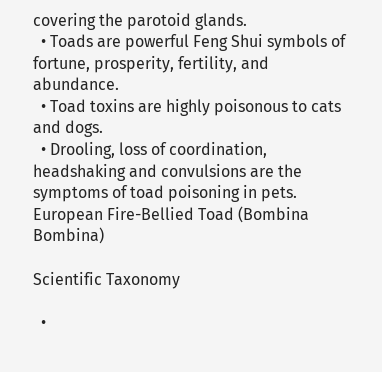covering the parotoid glands.
  • Toads are powerful Feng Shui symbols of fortune, prosperity, fertility, and abundance.
  • Toad toxins are highly poisonous to cats and dogs.
  • Drooling, loss of coordination, headshaking and convulsions are the symptoms of toad poisoning in pets.
European Fire-Bellied Toad (Bombina Bombina)

Scientific Taxonomy

  •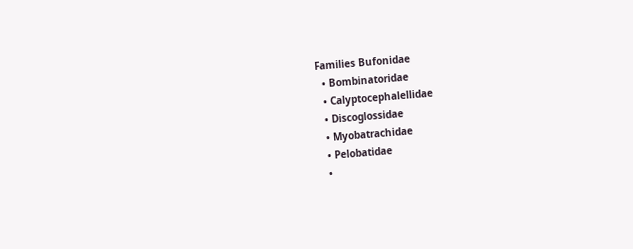Families Bufonidae
  • Bombinatoridae
  • Calyptocephalellidae
  • Discoglossidae
  • Myobatrachidae
  • Pelobatidae
  •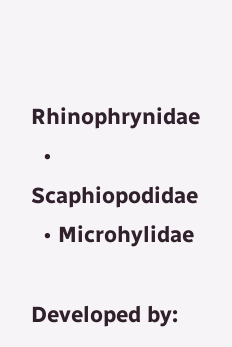Rhinophrynidae
  • Scaphiopodidae
  • Microhylidae

Developed by: